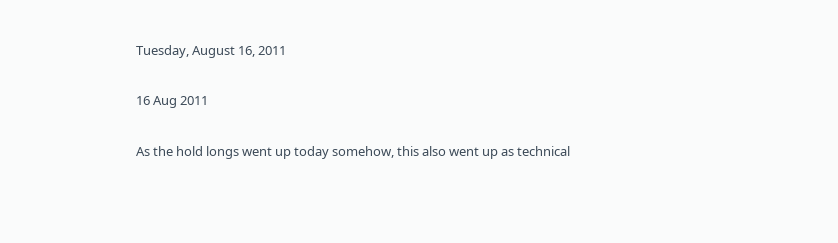Tuesday, August 16, 2011

16 Aug 2011

As the hold longs went up today somehow, this also went up as technical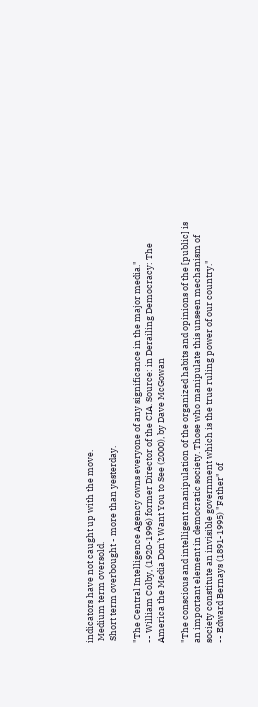indicators have not caught up with the move.
 Medium term oversold.
 Short term overbought - more than yesterday.

"The Central Intelligence Agency owns everyone of any significance in the major media."
-- William Colby, (1920-1996) former Director of the CIA. Source: in Derailing Democracy: The America the Media Don’t Want You to See (2000), by Dave McGowan

"The conscious and intelligent manipulation of the organized habits and opinions of the [public] is an important element in democratic society. Those who manipulate this unseen mechanism of society constitute an invisible government which is the true ruling power of our country."
-- Edward Bernays (1891-1995) "Father" of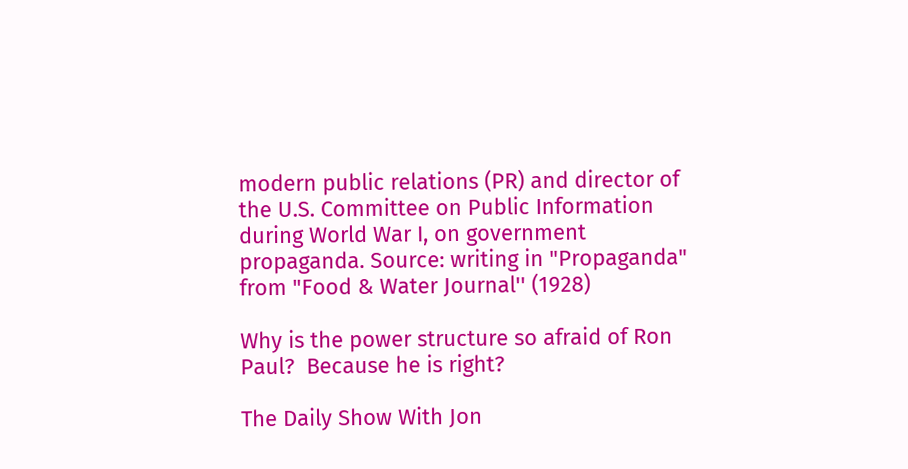modern public relations (PR) and director of the U.S. Committee on Public Information during World War I, on government propaganda. Source: writing in "Propaganda" from "Food & Water Journal'' (1928)

Why is the power structure so afraid of Ron Paul?  Because he is right?

The Daily Show With Jon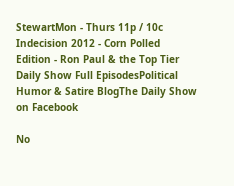StewartMon - Thurs 11p / 10c
Indecision 2012 - Corn Polled Edition - Ron Paul & the Top Tier
Daily Show Full EpisodesPolitical Humor & Satire BlogThe Daily Show on Facebook

No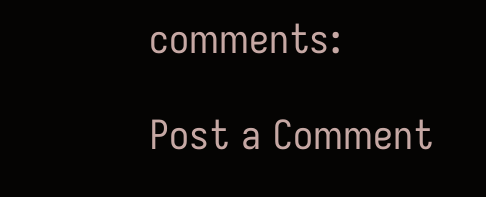comments:

Post a Comment